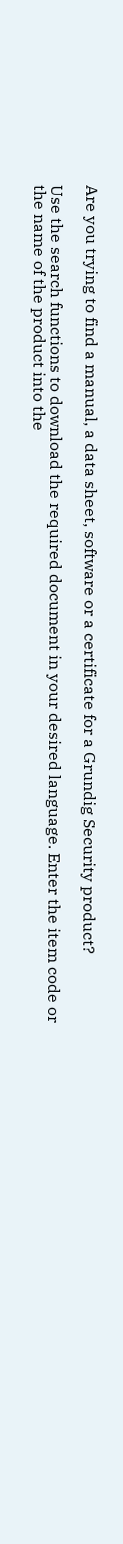Are you trying to find a manual, a data sheet, software or a certificate for a Grundig Security product?

Use the search functions to download the required document in your desired language. Enter the item code or the name of the product into the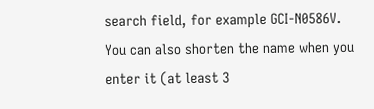search field, for example GCI-N0586V. You can also shorten the name when you enter it (at least 3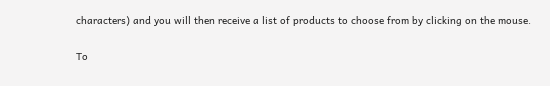characters) and you will then receive a list of products to choose from by clicking on the mouse.

To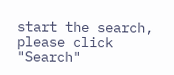start the search, please click "Search"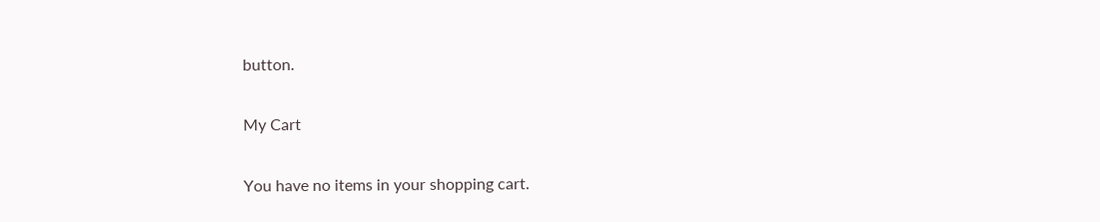button.

My Cart

You have no items in your shopping cart.